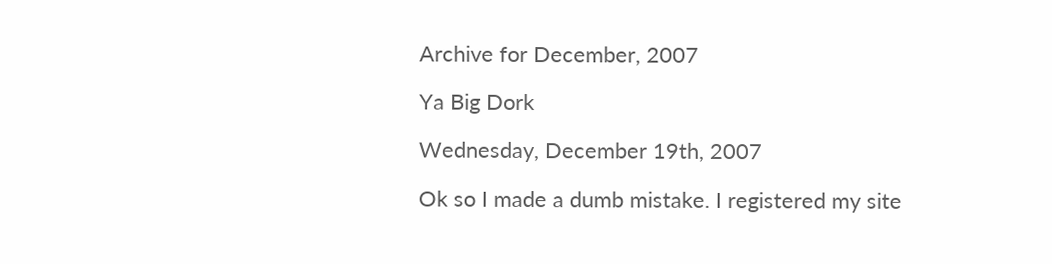Archive for December, 2007

Ya Big Dork

Wednesday, December 19th, 2007

Ok so I made a dumb mistake. I registered my site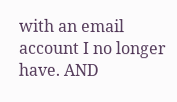with an email account I no longer have. AND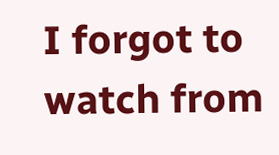I forgot to watch from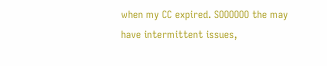when my CC expired. SOOOOOO the may have intermittent issues,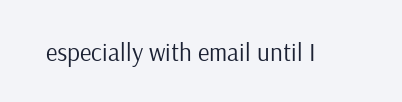especially with email until I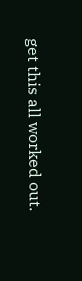get this all worked out.